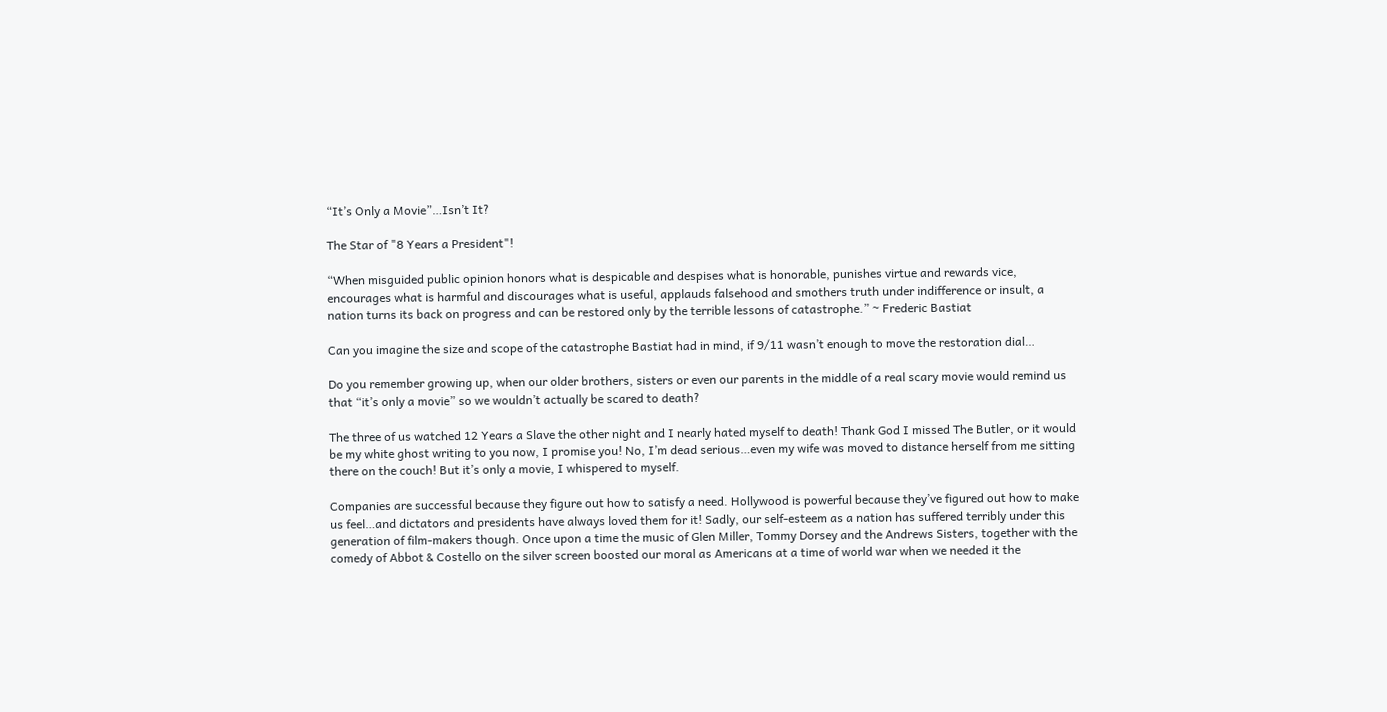“It’s Only a Movie”…Isn’t It?

The Star of "8 Years a President"!

“When misguided public opinion honors what is despicable and despises what is honorable, punishes virtue and rewards vice, encourages what is harmful and discourages what is useful, applauds falsehood and smothers truth under indifference or insult, a nation turns its back on progress and can be restored only by the terrible lessons of catastrophe.” ~ Frederic Bastiat

Can you imagine the size and scope of the catastrophe Bastiat had in mind, if 9/11 wasn’t enough to move the restoration dial…

Do you remember growing up, when our older brothers, sisters or even our parents in the middle of a real scary movie would remind us that “it’s only a movie” so we wouldn’t actually be scared to death?

The three of us watched 12 Years a Slave the other night and I nearly hated myself to death! Thank God I missed The Butler, or it would be my white ghost writing to you now, I promise you! No, I’m dead serious…even my wife was moved to distance herself from me sitting there on the couch! But it’s only a movie, I whispered to myself.

Companies are successful because they figure out how to satisfy a need. Hollywood is powerful because they’ve figured out how to make us feel…and dictators and presidents have always loved them for it! Sadly, our self-esteem as a nation has suffered terribly under this generation of film-makers though. Once upon a time the music of Glen Miller, Tommy Dorsey and the Andrews Sisters, together with the comedy of Abbot & Costello on the silver screen boosted our moral as Americans at a time of world war when we needed it the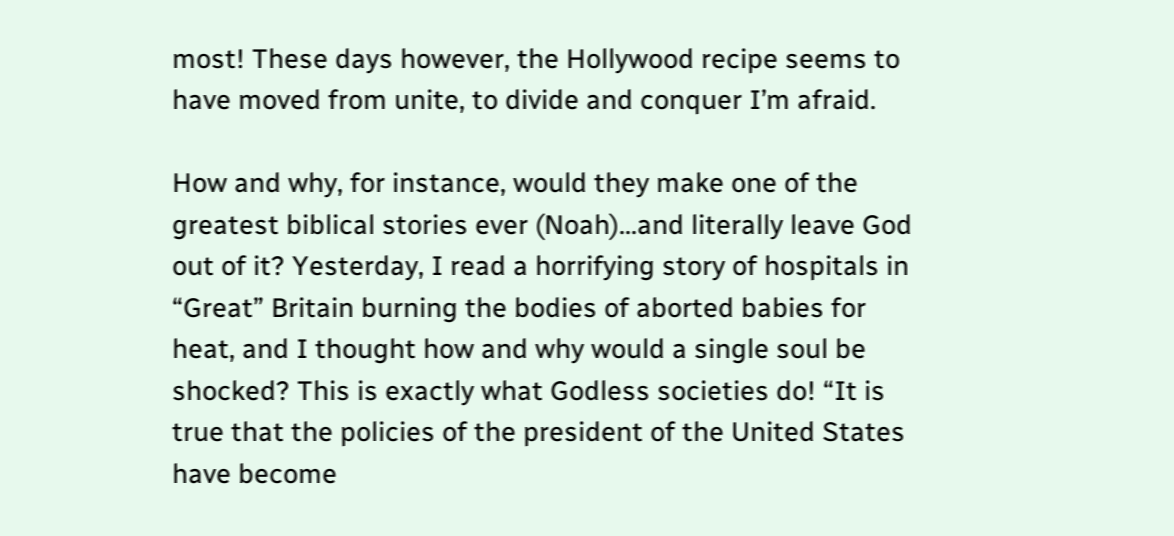most! These days however, the Hollywood recipe seems to have moved from unite, to divide and conquer I’m afraid.

How and why, for instance, would they make one of the greatest biblical stories ever (Noah)…and literally leave God out of it? Yesterday, I read a horrifying story of hospitals in “Great” Britain burning the bodies of aborted babies for heat, and I thought how and why would a single soul be shocked? This is exactly what Godless societies do! “It is true that the policies of the president of the United States have become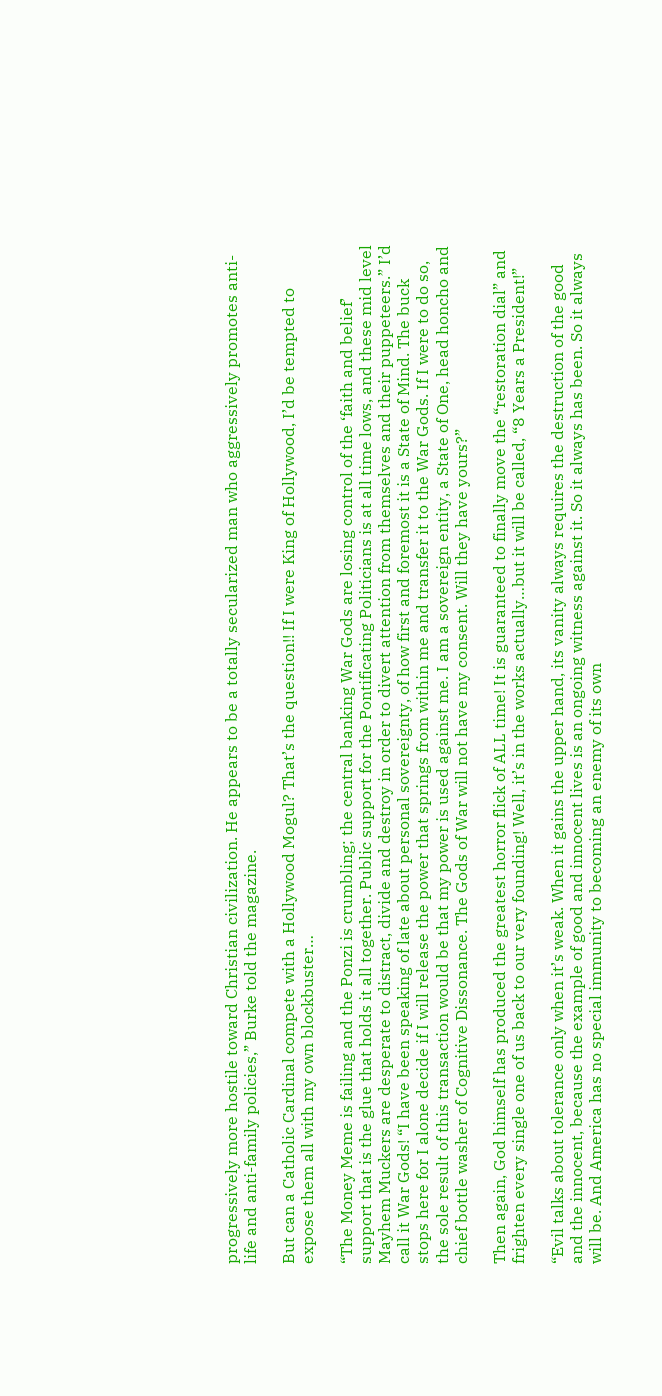progressively more hostile toward Christian civilization. He appears to be a totally secularized man who aggressively promotes anti-life and anti-family policies,” Burke told the magazine.

But can a Catholic Cardinal compete with a Hollywood Mogul? That’s the question!! If I were King of Hollywood, I’d be tempted to expose them all with my own blockbuster…

“The Money Meme is failing and the Ponzi is crumbling; the central banking War Gods are losing control of the ‘faith and belief’ support that is the glue that holds it all together. Public support for the Pontificating Politicians is at all time lows, and these mid level Mayhem Muckers are desperate to distract, divide and destroy in order to divert attention from themselves and their puppeteers.” I’d call it War Gods! “I have been speaking of late about personal sovereignty, of how first and foremost it is a State of Mind. The buck stops here for I alone decide if I will release the power that springs from within me and transfer it to the War Gods. If I were to do so, the sole result of this transaction would be that my power is used against me. I am a sovereign entity, a State of One, head honcho and chief bottle washer of Cognitive Dissonance. The Gods of War will not have my consent. Will they have yours?”

Then again, God himself has produced the greatest horror flick of ALL time! It is guaranteed to finally move the “restoration dial” and frighten every single one of us back to our very founding! Well, it’s in the works actually…but it will be called, “8 Years a President!”

“Evil talks about tolerance only when it’s weak. When it gains the upper hand, its vanity always requires the destruction of the good and the innocent, because the example of good and innocent lives is an ongoing witness against it. So it always has been. So it always will be. And America has no special immunity to becoming an enemy of its own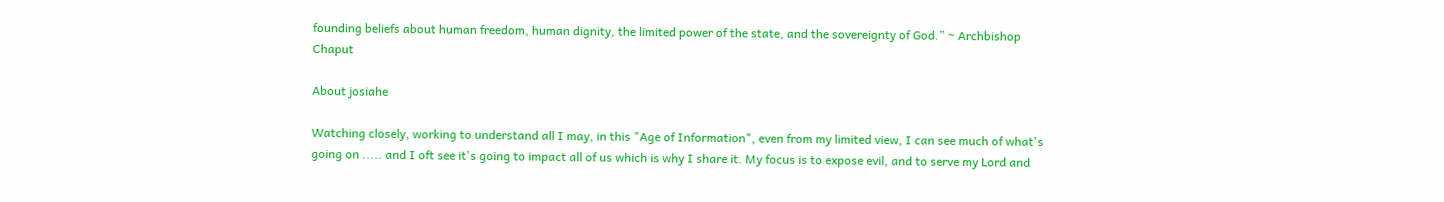founding beliefs about human freedom, human dignity, the limited power of the state, and the sovereignty of God.” ~ Archbishop Chaput

About josiahe

Watching closely, working to understand all I may, in this "Age of Information", even from my limited view, I can see much of what's going on ..... and I oft see it's going to impact all of us which is why I share it. My focus is to expose evil, and to serve my Lord and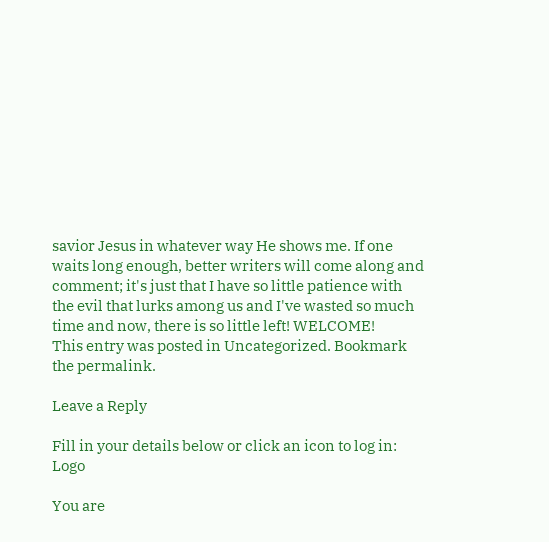savior Jesus in whatever way He shows me. If one waits long enough, better writers will come along and comment; it's just that I have so little patience with the evil that lurks among us and I've wasted so much time and now, there is so little left! WELCOME!
This entry was posted in Uncategorized. Bookmark the permalink.

Leave a Reply

Fill in your details below or click an icon to log in: Logo

You are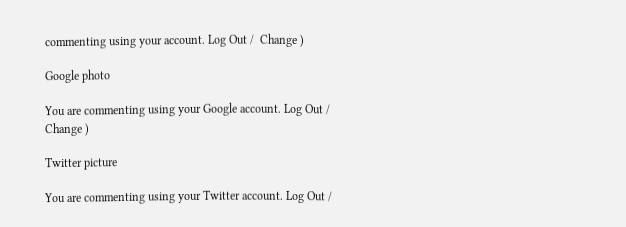commenting using your account. Log Out /  Change )

Google photo

You are commenting using your Google account. Log Out /  Change )

Twitter picture

You are commenting using your Twitter account. Log Out /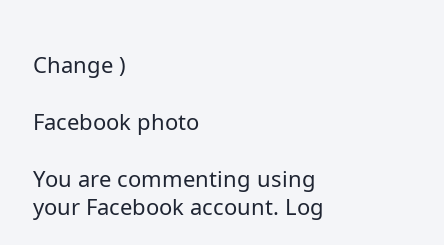Change )

Facebook photo

You are commenting using your Facebook account. Log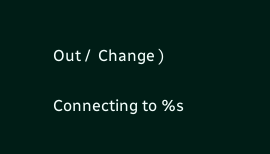Out /  Change )

Connecting to %s